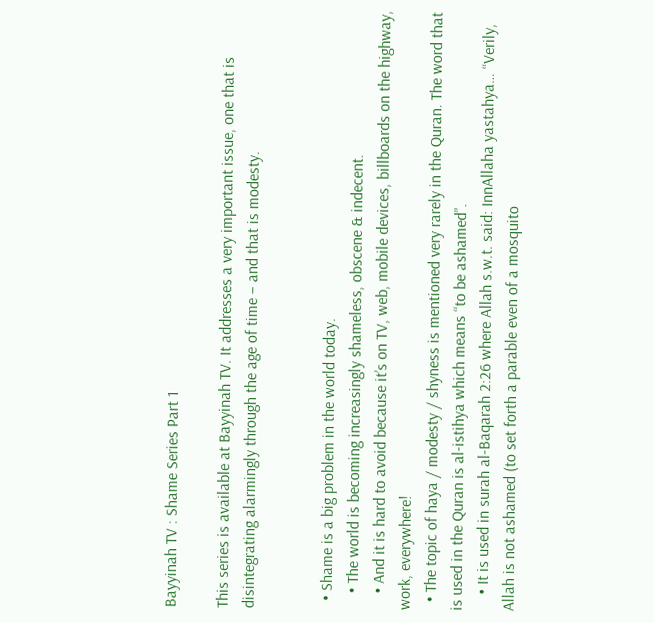Bayyinah TV : Shame Series Part 1

This series is available at Bayyinah TV. It addresses a very important issue, one that is disintegrating alarmingly through the age of time – and that is modesty.


  • Shame is a big problem in the world today.
    • The world is becoming increasingly shameless, obscene & indecent.
    • And it is hard to avoid because it’s on TV, web, mobile devices, billboards on the highway, work, everywhere!
  • The topic of haya / modesty / shyness is mentioned very rarely in the Quran. The word that is used in the Quran is al-istihya which means “to be ashamed”.
    • It is used in surah al-Baqarah 2:26 where Allah s.w.t. said: InnAllaha yastahya… “Verily, Allah is not ashamed (to set forth a parable even of a mosquito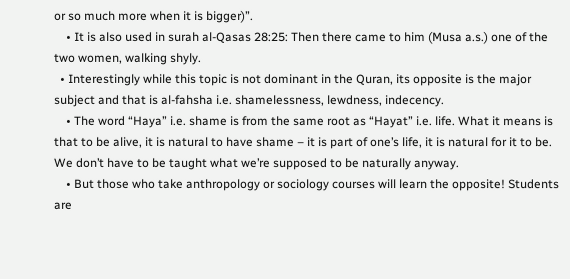or so much more when it is bigger)”.
    • It is also used in surah al-Qasas 28:25: Then there came to him (Musa a.s.) one of the two women, walking shyly.
  • Interestingly while this topic is not dominant in the Quran, its opposite is the major subject and that is al-fahsha i.e. shamelessness, lewdness, indecency.
    • The word “Haya” i.e. shame is from the same root as “Hayat” i.e. life. What it means is that to be alive, it is natural to have shame – it is part of one’s life, it is natural for it to be. We don’t have to be taught what we’re supposed to be naturally anyway.
    • But those who take anthropology or sociology courses will learn the opposite! Students are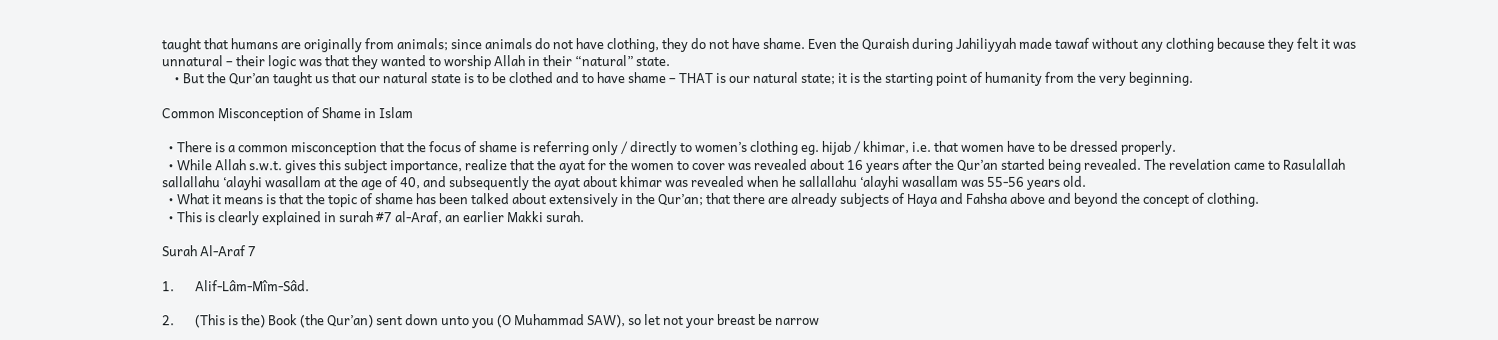taught that humans are originally from animals; since animals do not have clothing, they do not have shame. Even the Quraish during Jahiliyyah made tawaf without any clothing because they felt it was unnatural – their logic was that they wanted to worship Allah in their “natural” state.
    • But the Qur’an taught us that our natural state is to be clothed and to have shame – THAT is our natural state; it is the starting point of humanity from the very beginning.

Common Misconception of Shame in Islam

  • There is a common misconception that the focus of shame is referring only / directly to women’s clothing eg. hijab / khimar, i.e. that women have to be dressed properly.
  • While Allah s.w.t. gives this subject importance, realize that the ayat for the women to cover was revealed about 16 years after the Qur’an started being revealed. The revelation came to Rasulallah sallallahu ‘alayhi wasallam at the age of 40, and subsequently the ayat about khimar was revealed when he sallallahu ‘alayhi wasallam was 55-56 years old.
  • What it means is that the topic of shame has been talked about extensively in the Qur’an; that there are already subjects of Haya and Fahsha above and beyond the concept of clothing.
  • This is clearly explained in surah #7 al-Araf, an earlier Makki surah.

Surah Al-Araf 7

1.       Alif-Lâm-Mîm-Sâd.

2.       (This is the) Book (the Qur’an) sent down unto you (O Muhammad SAW), so let not your breast be narrow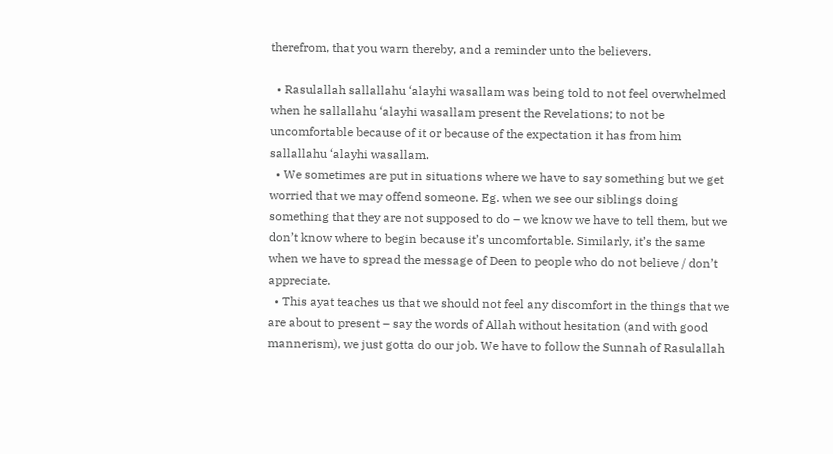therefrom, that you warn thereby, and a reminder unto the believers.

  • Rasulallah sallallahu ‘alayhi wasallam was being told to not feel overwhelmed when he sallallahu ‘alayhi wasallam present the Revelations; to not be uncomfortable because of it or because of the expectation it has from him sallallahu ‘alayhi wasallam.
  • We sometimes are put in situations where we have to say something but we get worried that we may offend someone. Eg. when we see our siblings doing something that they are not supposed to do – we know we have to tell them, but we don’t know where to begin because it’s uncomfortable. Similarly, it’s the same when we have to spread the message of Deen to people who do not believe / don’t appreciate.
  • This ayat teaches us that we should not feel any discomfort in the things that we are about to present – say the words of Allah without hesitation (and with good mannerism), we just gotta do our job. We have to follow the Sunnah of Rasulallah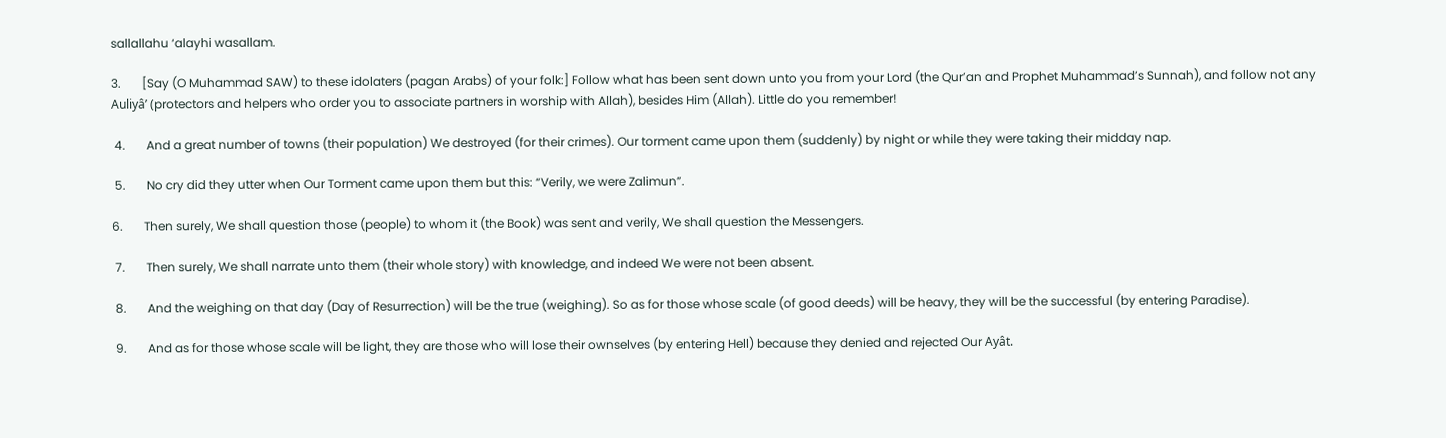sallallahu ‘alayhi wasallam.

3.       [Say (O Muhammad SAW) to these idolaters (pagan Arabs) of your folk:] Follow what has been sent down unto you from your Lord (the Qur’an and Prophet Muhammad’s Sunnah), and follow not any Auliyâ’ (protectors and helpers who order you to associate partners in worship with Allah), besides Him (Allah). Little do you remember!

 4.       And a great number of towns (their population) We destroyed (for their crimes). Our torment came upon them (suddenly) by night or while they were taking their midday nap.

 5.       No cry did they utter when Our Torment came upon them but this: “Verily, we were Zalimun”.

6.       Then surely, We shall question those (people) to whom it (the Book) was sent and verily, We shall question the Messengers.

 7.       Then surely, We shall narrate unto them (their whole story) with knowledge, and indeed We were not been absent.

 8.       And the weighing on that day (Day of Resurrection) will be the true (weighing). So as for those whose scale (of good deeds) will be heavy, they will be the successful (by entering Paradise).

 9.       And as for those whose scale will be light, they are those who will lose their ownselves (by entering Hell) because they denied and rejected Our Ayât.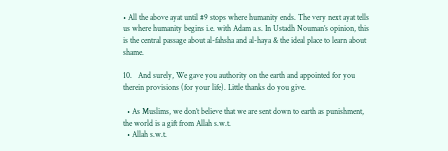• All the above ayat until #9 stops where humanity ends. The very next ayat tells us where humanity begins i.e. with Adam a.s. In Ustadh Nouman’s opinion, this is the central passage about al-fahsha and al-haya & the ideal place to learn about shame.

10.   And surely, We gave you authority on the earth and appointed for you therein provisions (for your life). Little thanks do you give.

  • As Muslims, we don’t believe that we are sent down to earth as punishment, the world is a gift from Allah s.w.t.
  • Allah s.w.t.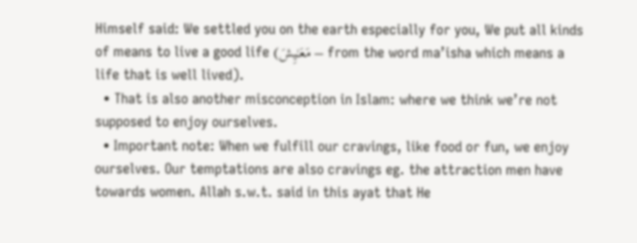Himself said: We settled you on the earth especially for you, We put all kinds of means to live a good life (مَعَـٰيِشَ – from the word ma’isha which means a life that is well lived).
  • That is also another misconception in Islam: where we think we’re not supposed to enjoy ourselves.
  • Important note: When we fulfill our cravings, like food or fun, we enjoy ourselves. Our temptations are also cravings eg. the attraction men have towards women. Allah s.w.t. said in this ayat that He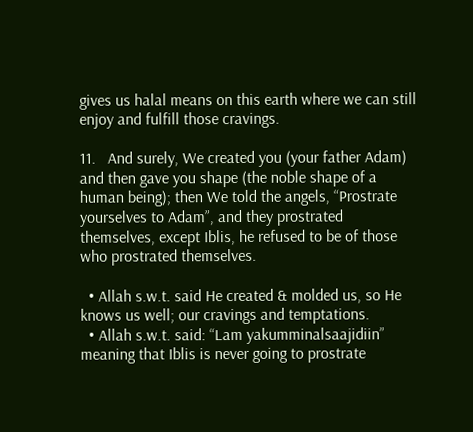gives us halal means on this earth where we can still enjoy and fulfill those cravings.

11.   And surely, We created you (your father Adam) and then gave you shape (the noble shape of a human being); then We told the angels, “Prostrate yourselves to Adam”, and they prostrated themselves, except Iblis, he refused to be of those who prostrated themselves.

  • Allah s.w.t. said He created & molded us, so He knows us well; our cravings and temptations.
  • Allah s.w.t. said: “Lam yakumminalsaajidiin” meaning that Iblis is never going to prostrate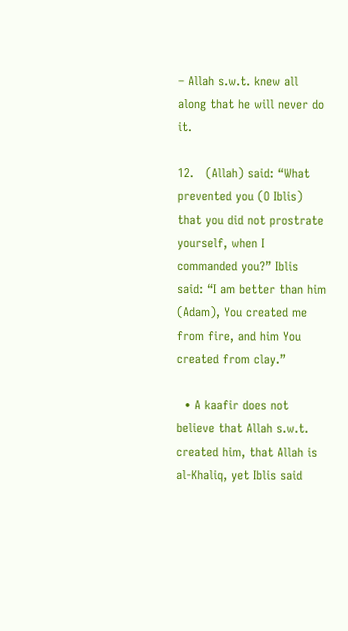– Allah s.w.t. knew all along that he will never do it.

12.   (Allah) said: “What prevented you (O Iblis) that you did not prostrate yourself, when I commanded you?” Iblis said: “I am better than him (Adam), You created me from fire, and him You created from clay.”

  • A kaafir does not believe that Allah s.w.t. created him, that Allah is al-Khaliq, yet Iblis said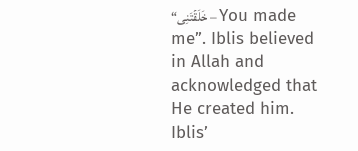“خَلَقۡتَنِى – You made me”. Iblis believed in Allah and acknowledged that He created him. Iblis’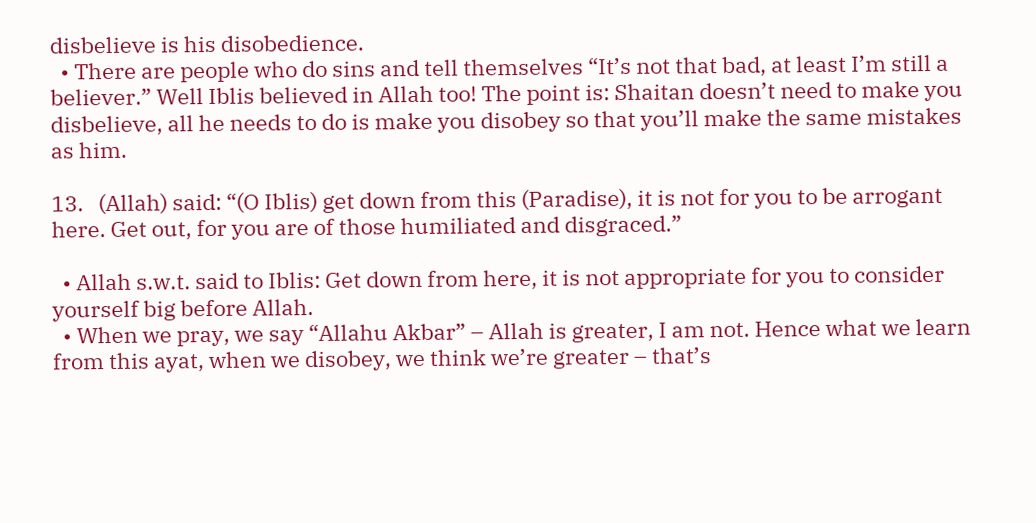disbelieve is his disobedience.
  • There are people who do sins and tell themselves “It’s not that bad, at least I’m still a believer.” Well Iblis believed in Allah too! The point is: Shaitan doesn’t need to make you disbelieve, all he needs to do is make you disobey so that you’ll make the same mistakes as him.

13.   (Allah) said: “(O Iblis) get down from this (Paradise), it is not for you to be arrogant here. Get out, for you are of those humiliated and disgraced.”

  • Allah s.w.t. said to Iblis: Get down from here, it is not appropriate for you to consider yourself big before Allah.
  • When we pray, we say “Allahu Akbar” – Allah is greater, I am not. Hence what we learn from this ayat, when we disobey, we think we’re greater – that’s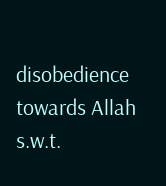disobedience towards Allah s.w.t.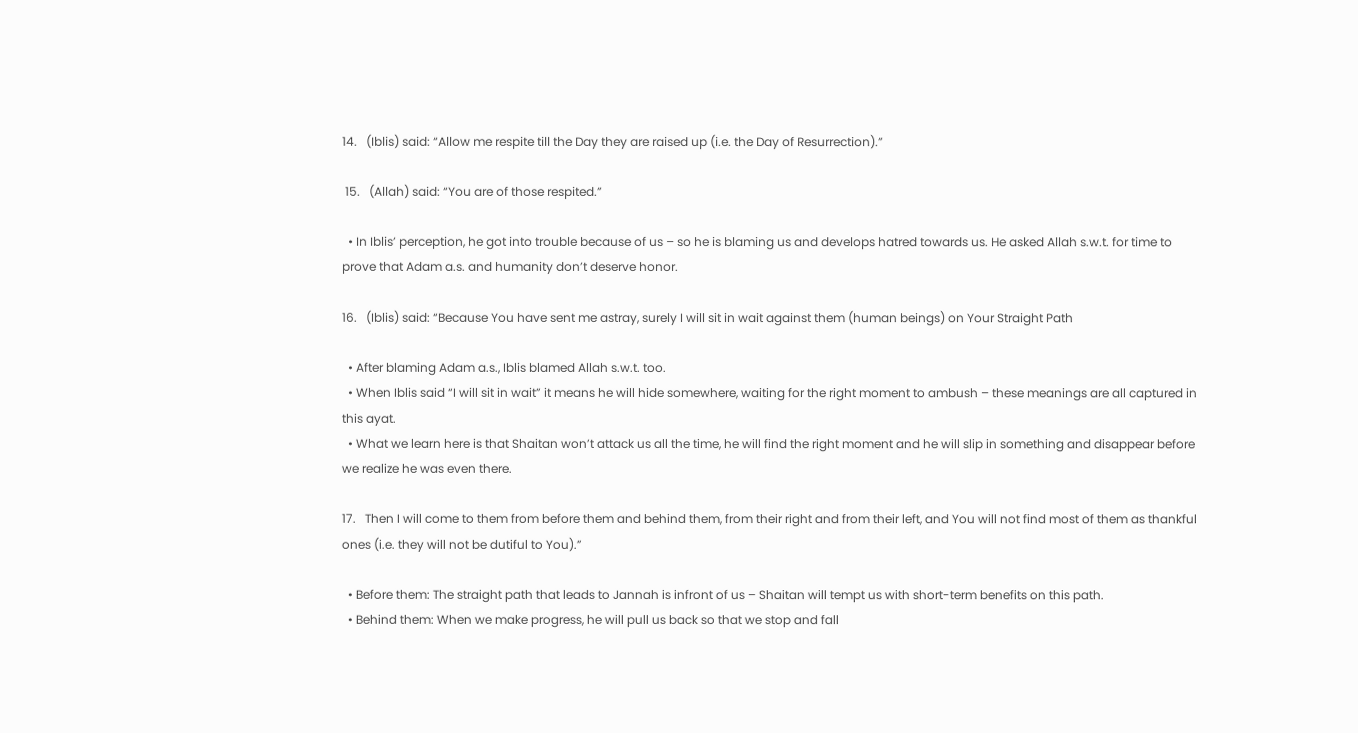14.   (Iblis) said: “Allow me respite till the Day they are raised up (i.e. the Day of Resurrection).”

 15.   (Allah) said: “You are of those respited.”

  • In Iblis’ perception, he got into trouble because of us – so he is blaming us and develops hatred towards us. He asked Allah s.w.t. for time to prove that Adam a.s. and humanity don’t deserve honor.

16.   (Iblis) said: “Because You have sent me astray, surely I will sit in wait against them (human beings) on Your Straight Path

  • After blaming Adam a.s., Iblis blamed Allah s.w.t. too.
  • When Iblis said “I will sit in wait” it means he will hide somewhere, waiting for the right moment to ambush – these meanings are all captured in this ayat.
  • What we learn here is that Shaitan won’t attack us all the time, he will find the right moment and he will slip in something and disappear before we realize he was even there.

17.   Then I will come to them from before them and behind them, from their right and from their left, and You will not find most of them as thankful ones (i.e. they will not be dutiful to You).”

  • Before them: The straight path that leads to Jannah is infront of us – Shaitan will tempt us with short-term benefits on this path.
  • Behind them: When we make progress, he will pull us back so that we stop and fall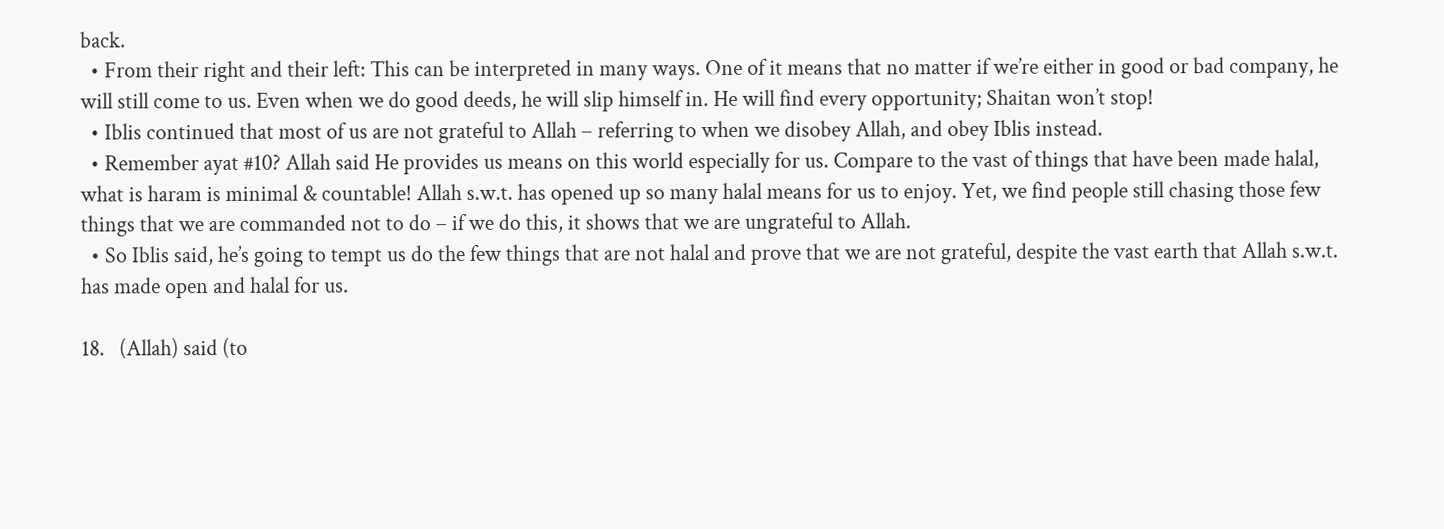back.
  • From their right and their left: This can be interpreted in many ways. One of it means that no matter if we’re either in good or bad company, he will still come to us. Even when we do good deeds, he will slip himself in. He will find every opportunity; Shaitan won’t stop!
  • Iblis continued that most of us are not grateful to Allah – referring to when we disobey Allah, and obey Iblis instead.
  • Remember ayat #10? Allah said He provides us means on this world especially for us. Compare to the vast of things that have been made halal, what is haram is minimal & countable! Allah s.w.t. has opened up so many halal means for us to enjoy. Yet, we find people still chasing those few things that we are commanded not to do – if we do this, it shows that we are ungrateful to Allah.
  • So Iblis said, he’s going to tempt us do the few things that are not halal and prove that we are not grateful, despite the vast earth that Allah s.w.t. has made open and halal for us.

18.   (Allah) said (to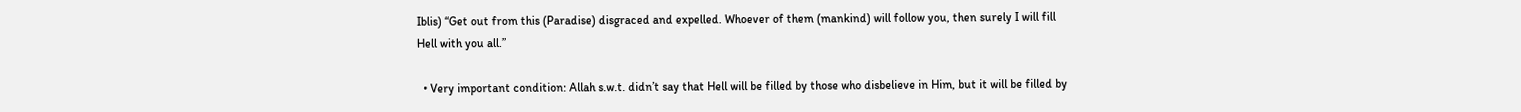Iblis) “Get out from this (Paradise) disgraced and expelled. Whoever of them (mankind) will follow you, then surely I will fill Hell with you all.”

  • Very important condition: Allah s.w.t. didn’t say that Hell will be filled by those who disbelieve in Him, but it will be filled by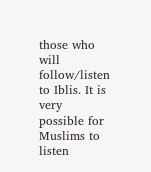those who will follow/listen to Iblis. It is very possible for Muslims to listen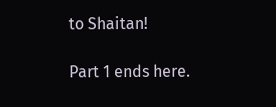to Shaitan!

Part 1 ends here.